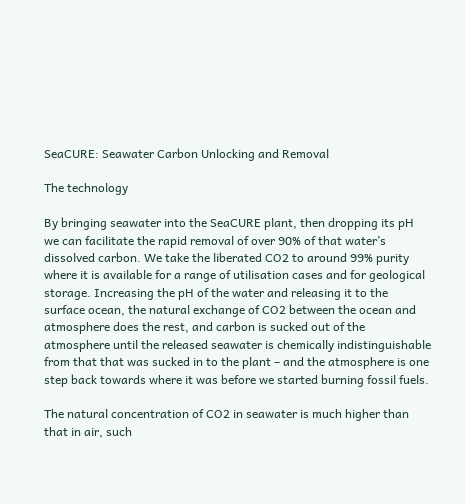SeaCURE: Seawater Carbon Unlocking and Removal

The technology

By bringing seawater into the SeaCURE plant, then dropping its pH we can facilitate the rapid removal of over 90% of that water’s dissolved carbon. We take the liberated CO2 to around 99% purity where it is available for a range of utilisation cases and for geological storage. Increasing the pH of the water and releasing it to the surface ocean, the natural exchange of CO2 between the ocean and atmosphere does the rest, and carbon is sucked out of the atmosphere until the released seawater is chemically indistinguishable from that that was sucked in to the plant – and the atmosphere is one step back towards where it was before we started burning fossil fuels.

The natural concentration of CO2 in seawater is much higher than that in air, such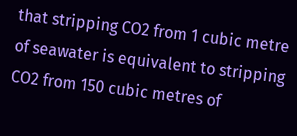that stripping CO2 from 1 cubic metre of seawater is equivalent to stripping CO2 from 150 cubic metres of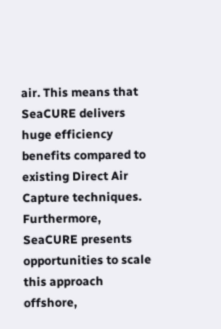air. This means that SeaCURE delivers huge efficiency benefits compared to existing Direct Air Capture techniques. Furthermore, SeaCURE presents opportunities to scale this approach offshore,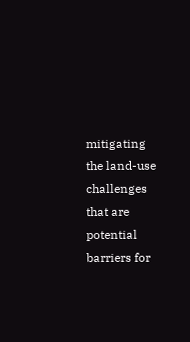mitigating the land-use challenges that are potential barriers for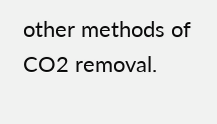other methods of CO2 removal.